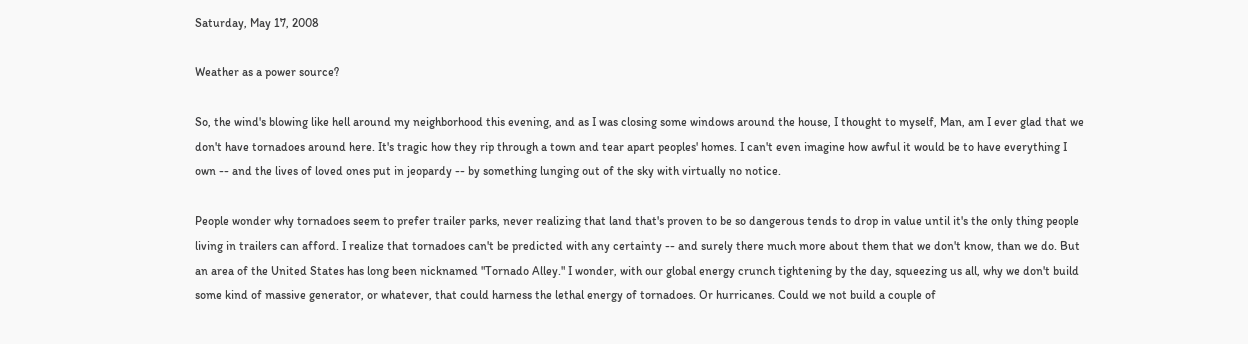Saturday, May 17, 2008

Weather as a power source?

So, the wind's blowing like hell around my neighborhood this evening, and as I was closing some windows around the house, I thought to myself, Man, am I ever glad that we don't have tornadoes around here. It's tragic how they rip through a town and tear apart peoples' homes. I can't even imagine how awful it would be to have everything I own -- and the lives of loved ones put in jeopardy -- by something lunging out of the sky with virtually no notice.

People wonder why tornadoes seem to prefer trailer parks, never realizing that land that's proven to be so dangerous tends to drop in value until it's the only thing people living in trailers can afford. I realize that tornadoes can't be predicted with any certainty -- and surely there much more about them that we don't know, than we do. But an area of the United States has long been nicknamed "Tornado Alley." I wonder, with our global energy crunch tightening by the day, squeezing us all, why we don't build some kind of massive generator, or whatever, that could harness the lethal energy of tornadoes. Or hurricanes. Could we not build a couple of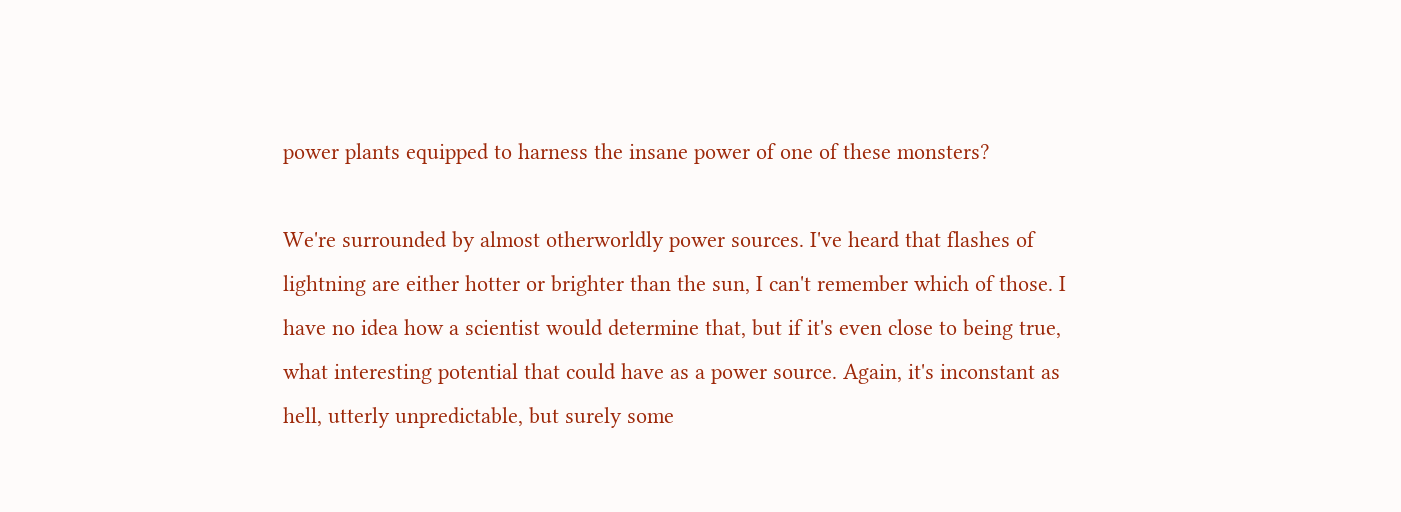power plants equipped to harness the insane power of one of these monsters?

We're surrounded by almost otherworldly power sources. I've heard that flashes of lightning are either hotter or brighter than the sun, I can't remember which of those. I have no idea how a scientist would determine that, but if it's even close to being true, what interesting potential that could have as a power source. Again, it's inconstant as hell, utterly unpredictable, but surely some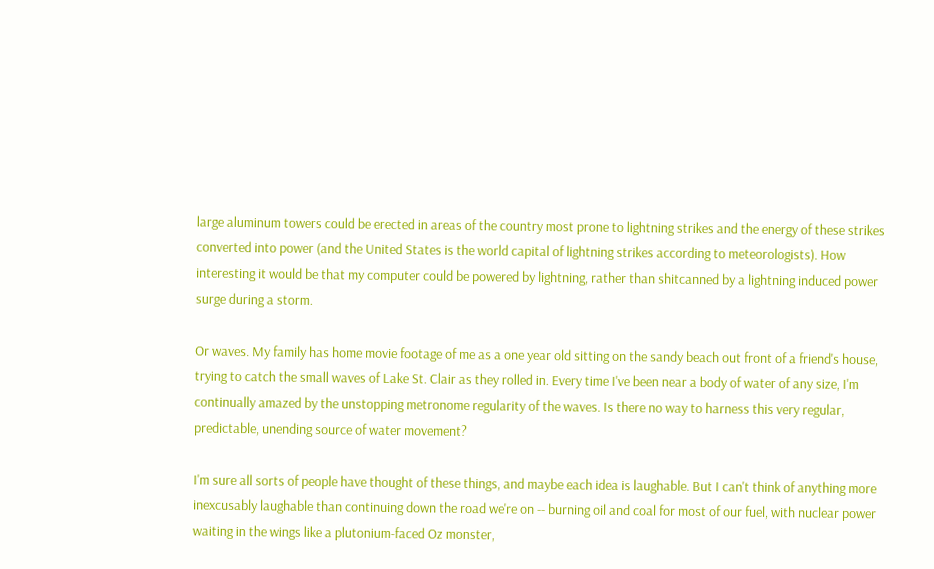large aluminum towers could be erected in areas of the country most prone to lightning strikes and the energy of these strikes converted into power (and the United States is the world capital of lightning strikes according to meteorologists). How interesting it would be that my computer could be powered by lightning, rather than shitcanned by a lightning induced power surge during a storm.

Or waves. My family has home movie footage of me as a one year old sitting on the sandy beach out front of a friend's house, trying to catch the small waves of Lake St. Clair as they rolled in. Every time I've been near a body of water of any size, I'm continually amazed by the unstopping metronome regularity of the waves. Is there no way to harness this very regular, predictable, unending source of water movement?

I'm sure all sorts of people have thought of these things, and maybe each idea is laughable. But I can't think of anything more inexcusably laughable than continuing down the road we're on -- burning oil and coal for most of our fuel, with nuclear power waiting in the wings like a plutonium-faced Oz monster,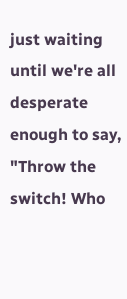just waiting until we're all desperate enough to say, "Throw the switch! Who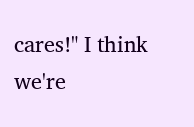cares!" I think we're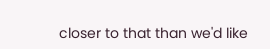closer to that than we'd like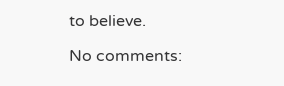to believe.

No comments: